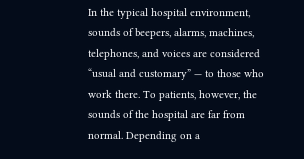In the typical hospital environment, sounds of beepers, alarms, machines, telephones, and voices are considered “usual and customary” — to those who work there. To patients, however, the sounds of the hospital are far from normal. Depending on a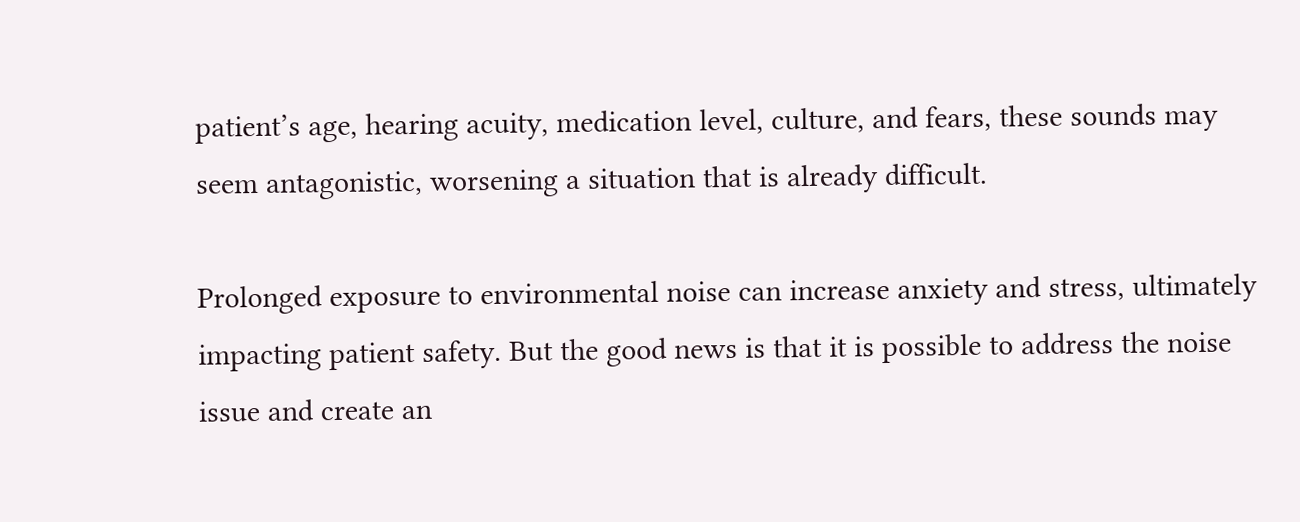patient’s age, hearing acuity, medication level, culture, and fears, these sounds may seem antagonistic, worsening a situation that is already difficult.

Prolonged exposure to environmental noise can increase anxiety and stress, ultimately impacting patient safety. But the good news is that it is possible to address the noise issue and create an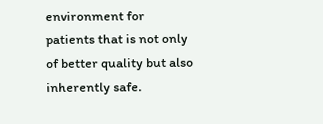environment for patients that is not only of better quality but also inherently safe.